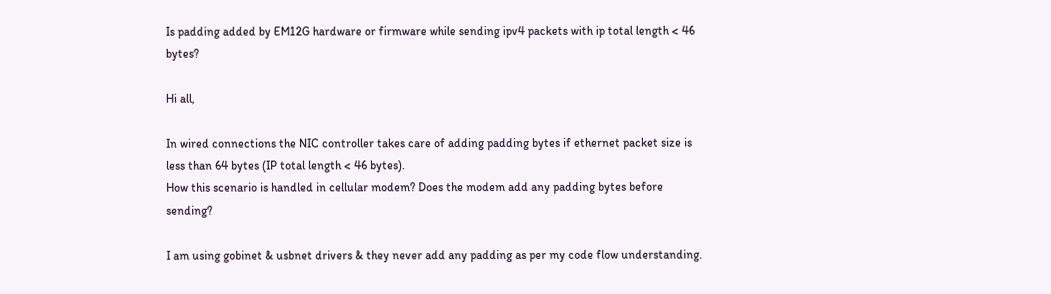Is padding added by EM12G hardware or firmware while sending ipv4 packets with ip total length < 46 bytes?

Hi all,

In wired connections the NIC controller takes care of adding padding bytes if ethernet packet size is less than 64 bytes (IP total length < 46 bytes).
How this scenario is handled in cellular modem? Does the modem add any padding bytes before sending?

I am using gobinet & usbnet drivers & they never add any padding as per my code flow understanding.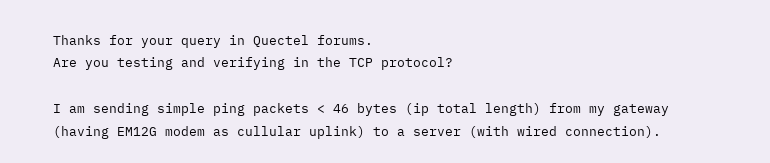Thanks for your query in Quectel forums.
Are you testing and verifying in the TCP protocol?

I am sending simple ping packets < 46 bytes (ip total length) from my gateway (having EM12G modem as cullular uplink) to a server (with wired connection).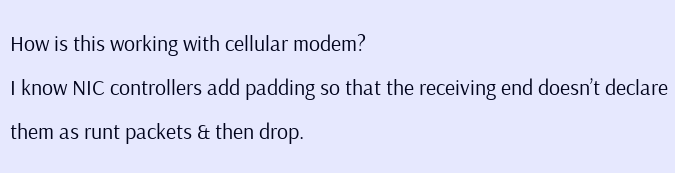How is this working with cellular modem?
I know NIC controllers add padding so that the receiving end doesn’t declare them as runt packets & then drop.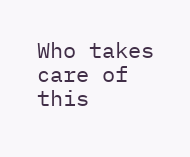Who takes care of this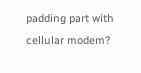padding part with cellular modem?